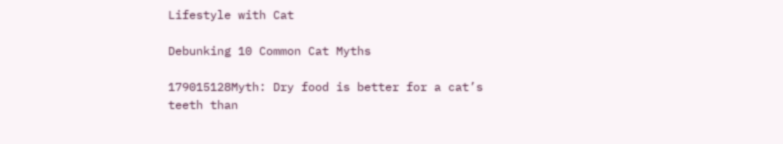Lifestyle with Cat

Debunking 10 Common Cat Myths

179015128Myth: Dry food is better for a cat’s teeth than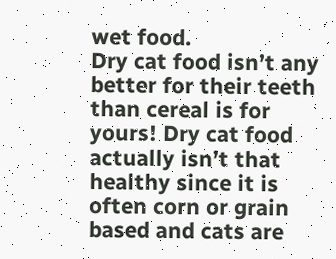wet food.
Dry cat food isn’t any better for their teeth than cereal is for yours! Dry cat food actually isn’t that healthy since it is often corn or grain based and cats are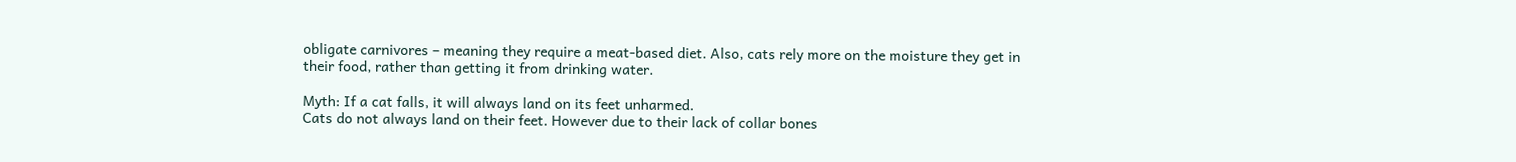obligate carnivores – meaning they require a meat-based diet. Also, cats rely more on the moisture they get in their food, rather than getting it from drinking water.

Myth: If a cat falls, it will always land on its feet unharmed.
Cats do not always land on their feet. However due to their lack of collar bones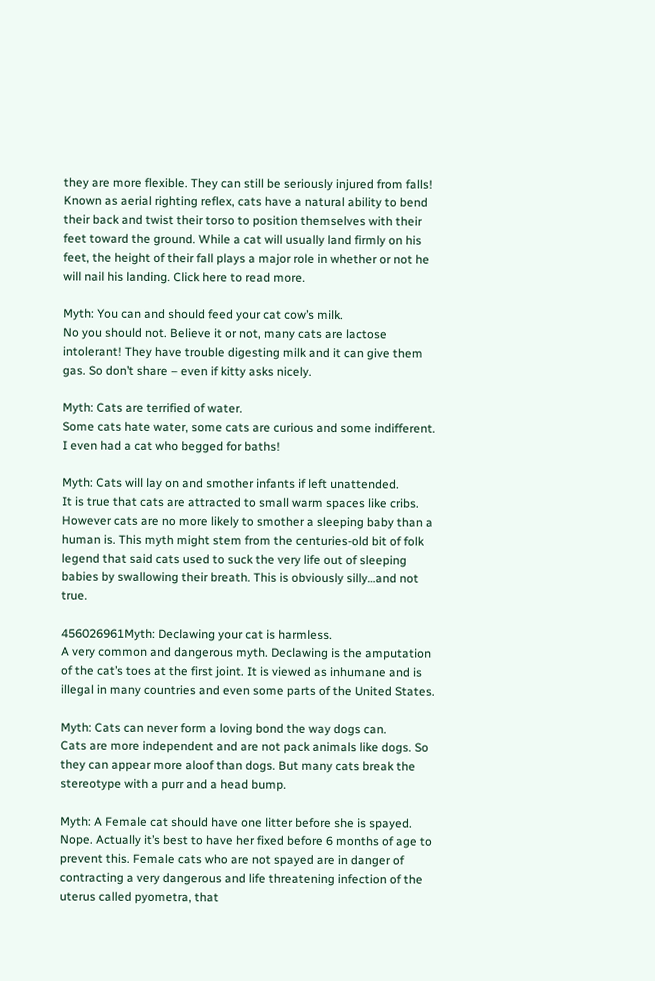they are more flexible. They can still be seriously injured from falls! Known as aerial righting reflex, cats have a natural ability to bend their back and twist their torso to position themselves with their feet toward the ground. While a cat will usually land firmly on his feet, the height of their fall plays a major role in whether or not he will nail his landing. Click here to read more.

Myth: You can and should feed your cat cow’s milk.
No you should not. Believe it or not, many cats are lactose intolerant! They have trouble digesting milk and it can give them gas. So don’t share – even if kitty asks nicely.

Myth: Cats are terrified of water.
Some cats hate water, some cats are curious and some indifferent. I even had a cat who begged for baths!

Myth: Cats will lay on and smother infants if left unattended.
It is true that cats are attracted to small warm spaces like cribs. However cats are no more likely to smother a sleeping baby than a human is. This myth might stem from the centuries-old bit of folk legend that said cats used to suck the very life out of sleeping babies by swallowing their breath. This is obviously silly…and not true.

456026961Myth: Declawing your cat is harmless.
A very common and dangerous myth. Declawing is the amputation of the cat’s toes at the first joint. It is viewed as inhumane and is illegal in many countries and even some parts of the United States.

Myth: Cats can never form a loving bond the way dogs can.
Cats are more independent and are not pack animals like dogs. So they can appear more aloof than dogs. But many cats break the stereotype with a purr and a head bump.

Myth: A Female cat should have one litter before she is spayed.
Nope. Actually it’s best to have her fixed before 6 months of age to prevent this. Female cats who are not spayed are in danger of contracting a very dangerous and life threatening infection of the uterus called pyometra, that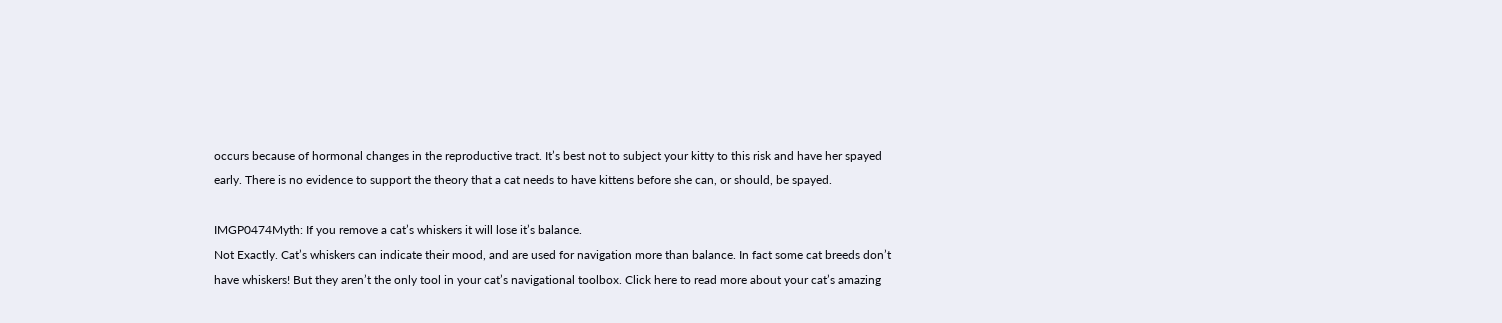occurs because of hormonal changes in the reproductive tract. It’s best not to subject your kitty to this risk and have her spayed early. There is no evidence to support the theory that a cat needs to have kittens before she can, or should, be spayed.

IMGP0474Myth: If you remove a cat’s whiskers it will lose it’s balance.
Not Exactly. Cat’s whiskers can indicate their mood, and are used for navigation more than balance. In fact some cat breeds don’t have whiskers! But they aren’t the only tool in your cat’s navigational toolbox. Click here to read more about your cat’s amazing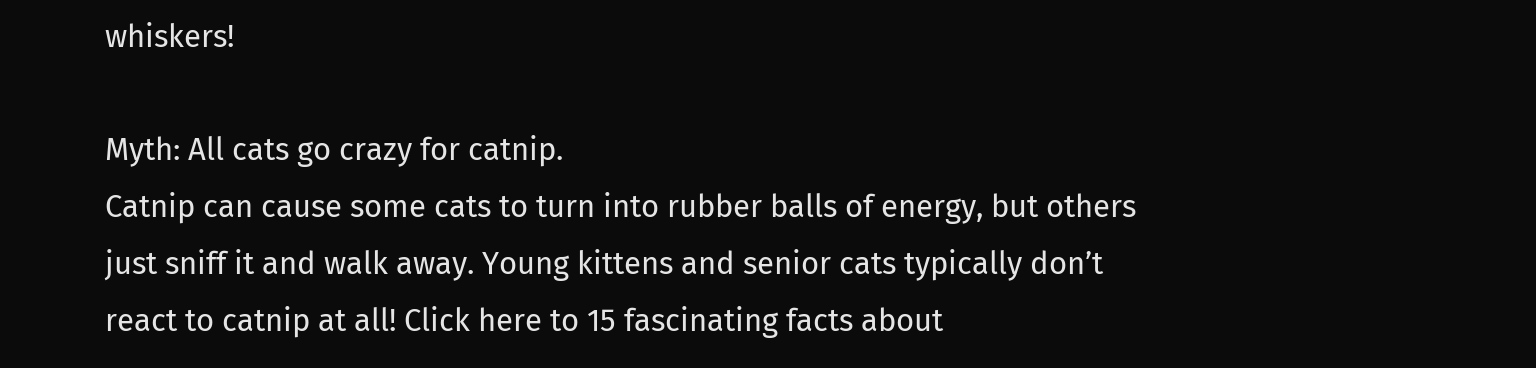whiskers!

Myth: All cats go crazy for catnip.
Catnip can cause some cats to turn into rubber balls of energy, but others just sniff it and walk away. Young kittens and senior cats typically don’t react to catnip at all! Click here to 15 fascinating facts about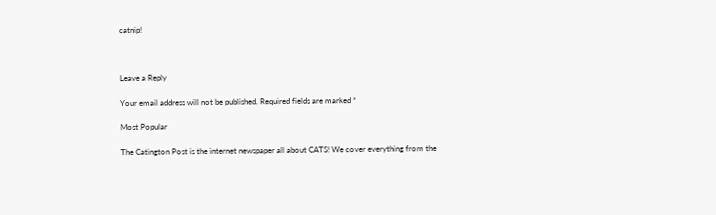catnip!



Leave a Reply

Your email address will not be published. Required fields are marked *

Most Popular

The Catington Post is the internet newspaper all about CATS! We cover everything from the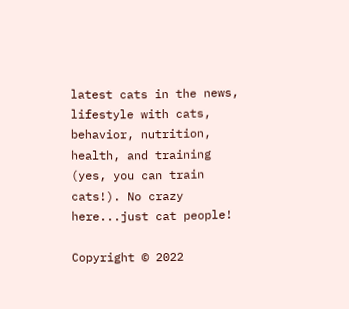latest cats in the news, lifestyle with cats, behavior, nutrition, health, and training (yes, you can train cats!). No crazy here...just cat people!

Copyright © 2022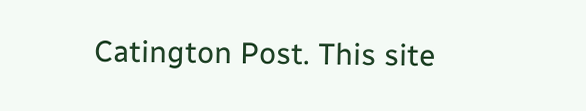Catington Post. This site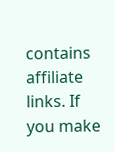contains affiliate links. If you make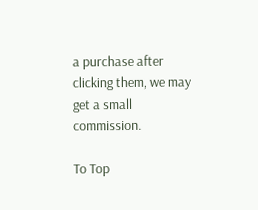a purchase after clicking them, we may get a small commission.

To Top